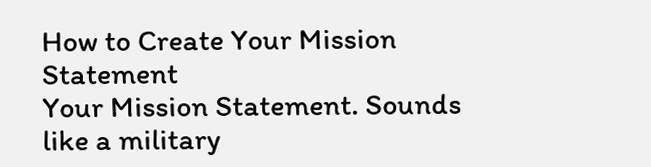How to Create Your Mission Statement
Your Mission Statement. Sounds like a military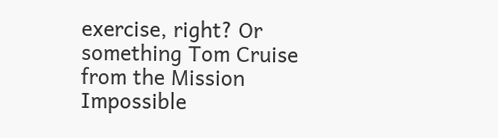exercise, right? Or something Tom Cruise from the Mission Impossible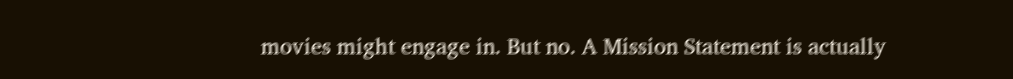movies might engage in. But no. A Mission Statement is actually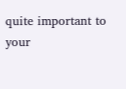quite important to your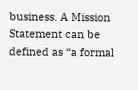business. A Mission Statement can be defined as “a formal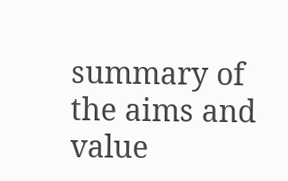summary of the aims and value